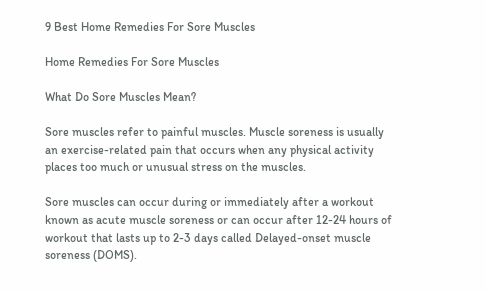9 Best Home Remedies For Sore Muscles

Home Remedies For Sore Muscles

What Do Sore Muscles Mean?

Sore muscles refer to painful muscles. Muscle soreness is usually an exercise-related pain that occurs when any physical activity places too much or unusual stress on the muscles.

Sore muscles can occur during or immediately after a workout known as acute muscle soreness or can occur after 12-24 hours of workout that lasts up to 2-3 days called Delayed-onset muscle soreness (DOMS).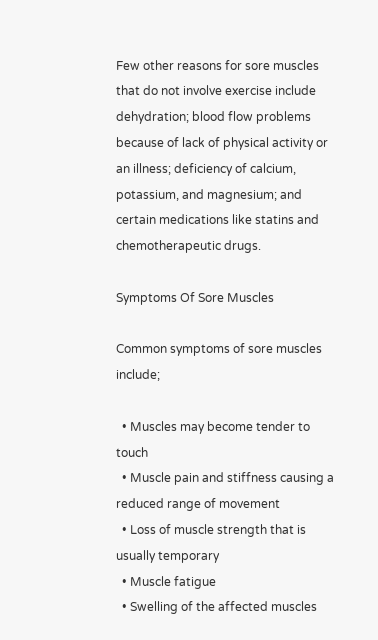Few other reasons for sore muscles that do not involve exercise include dehydration; blood flow problems because of lack of physical activity or an illness; deficiency of calcium, potassium, and magnesium; and certain medications like statins and chemotherapeutic drugs.

Symptoms Of Sore Muscles

Common symptoms of sore muscles include;

  • Muscles may become tender to touch
  • Muscle pain and stiffness causing a reduced range of movement
  • Loss of muscle strength that is usually temporary
  • Muscle fatigue
  • Swelling of the affected muscles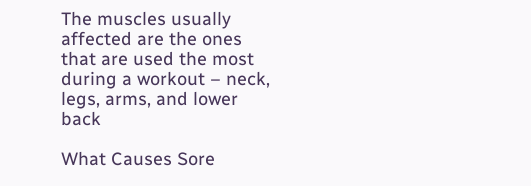The muscles usually affected are the ones that are used the most during a workout – neck, legs, arms, and lower back

What Causes Sore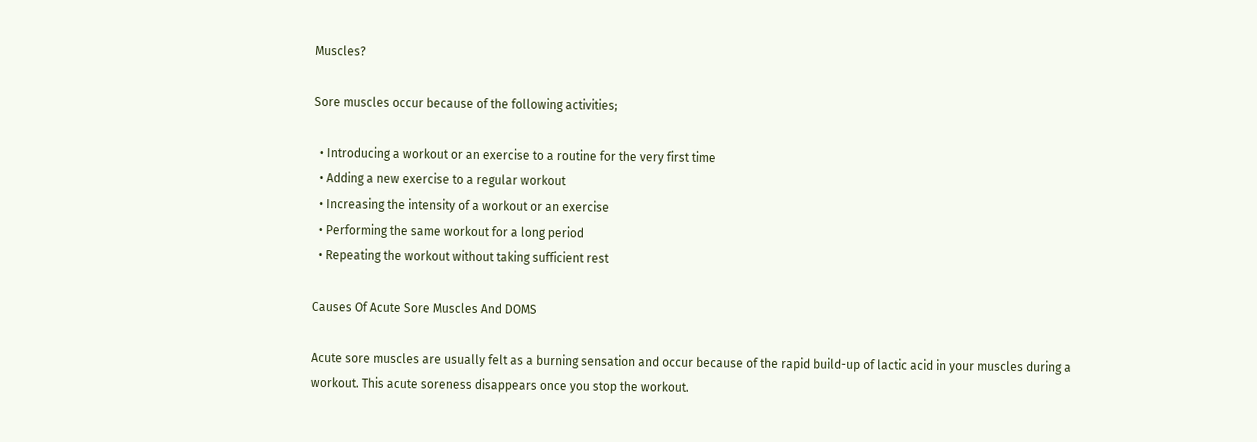Muscles?

Sore muscles occur because of the following activities;

  • Introducing a workout or an exercise to a routine for the very first time
  • Adding a new exercise to a regular workout
  • Increasing the intensity of a workout or an exercise
  • Performing the same workout for a long period
  • Repeating the workout without taking sufficient rest

Causes Of Acute Sore Muscles And DOMS

Acute sore muscles are usually felt as a burning sensation and occur because of the rapid build-up of lactic acid in your muscles during a workout. This acute soreness disappears once you stop the workout.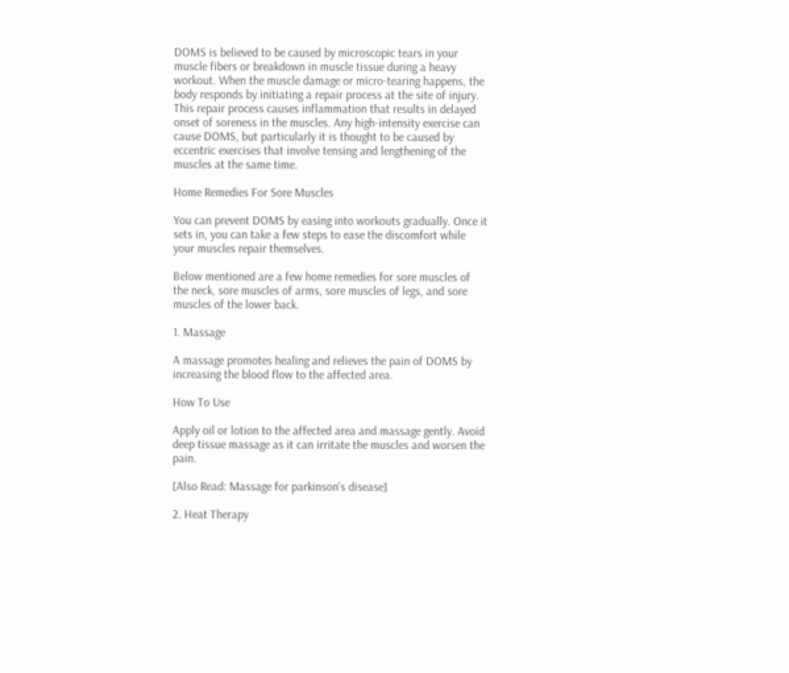DOMS is believed to be caused by microscopic tears in your muscle fibers or breakdown in muscle tissue during a heavy workout. When the muscle damage or micro-tearing happens, the body responds by initiating a repair process at the site of injury. This repair process causes inflammation that results in delayed onset of soreness in the muscles. Any high-intensity exercise can cause DOMS, but particularly it is thought to be caused by eccentric exercises that involve tensing and lengthening of the muscles at the same time.

Home Remedies For Sore Muscles

You can prevent DOMS by easing into workouts gradually. Once it sets in, you can take a few steps to ease the discomfort while your muscles repair themselves.

Below mentioned are a few home remedies for sore muscles of the neck, sore muscles of arms, sore muscles of legs, and sore muscles of the lower back.

1. Massage

A massage promotes healing and relieves the pain of DOMS by increasing the blood flow to the affected area.

How To Use

Apply oil or lotion to the affected area and massage gently. Avoid deep tissue massage as it can irritate the muscles and worsen the pain.

[Also Read: Massage for parkinson's disease]

2. Heat Therapy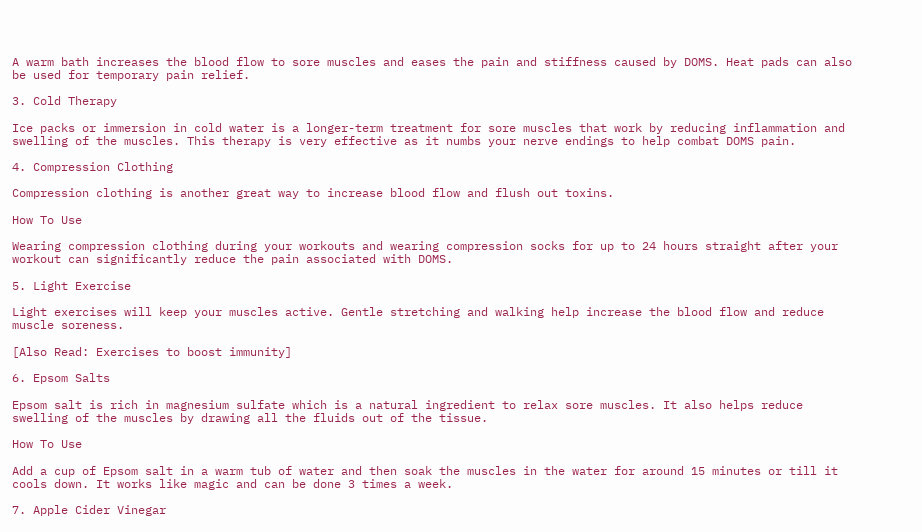A warm bath increases the blood flow to sore muscles and eases the pain and stiffness caused by DOMS. Heat pads can also be used for temporary pain relief.

3. Cold Therapy

Ice packs or immersion in cold water is a longer-term treatment for sore muscles that work by reducing inflammation and swelling of the muscles. This therapy is very effective as it numbs your nerve endings to help combat DOMS pain.

4. Compression Clothing

Compression clothing is another great way to increase blood flow and flush out toxins.

How To Use

Wearing compression clothing during your workouts and wearing compression socks for up to 24 hours straight after your workout can significantly reduce the pain associated with DOMS.

5. Light Exercise

Light exercises will keep your muscles active. Gentle stretching and walking help increase the blood flow and reduce muscle soreness.

[Also Read: Exercises to boost immunity]

6. Epsom Salts

Epsom salt is rich in magnesium sulfate which is a natural ingredient to relax sore muscles. It also helps reduce swelling of the muscles by drawing all the fluids out of the tissue.

How To Use

Add a cup of Epsom salt in a warm tub of water and then soak the muscles in the water for around 15 minutes or till it cools down. It works like magic and can be done 3 times a week.

7. Apple Cider Vinegar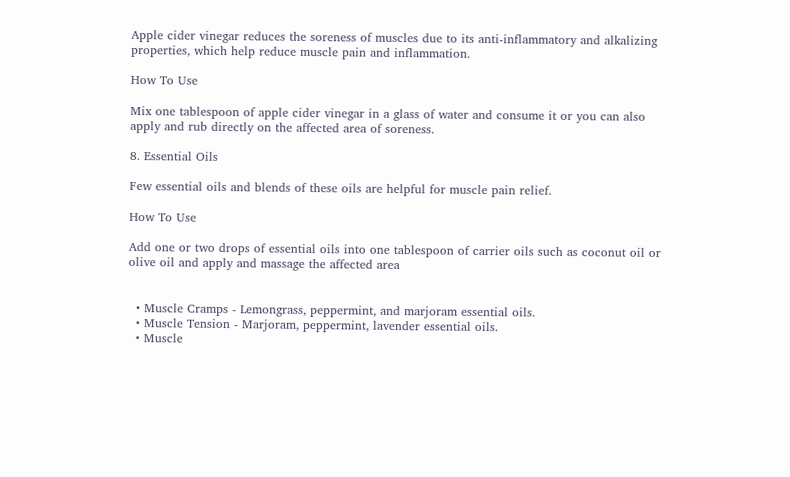Apple cider vinegar reduces the soreness of muscles due to its anti-inflammatory and alkalizing properties, which help reduce muscle pain and inflammation.

How To Use

Mix one tablespoon of apple cider vinegar in a glass of water and consume it or you can also apply and rub directly on the affected area of soreness.

8. Essential Oils

Few essential oils and blends of these oils are helpful for muscle pain relief.

How To Use

Add one or two drops of essential oils into one tablespoon of carrier oils such as coconut oil or olive oil and apply and massage the affected area


  • Muscle Cramps - Lemongrass, peppermint, and marjoram essential oils.
  • Muscle Tension - Marjoram, peppermint, lavender essential oils.
  • Muscle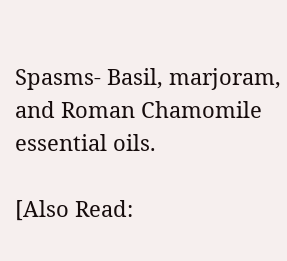Spasms- Basil, marjoram, and Roman Chamomile essential oils.

[Also Read: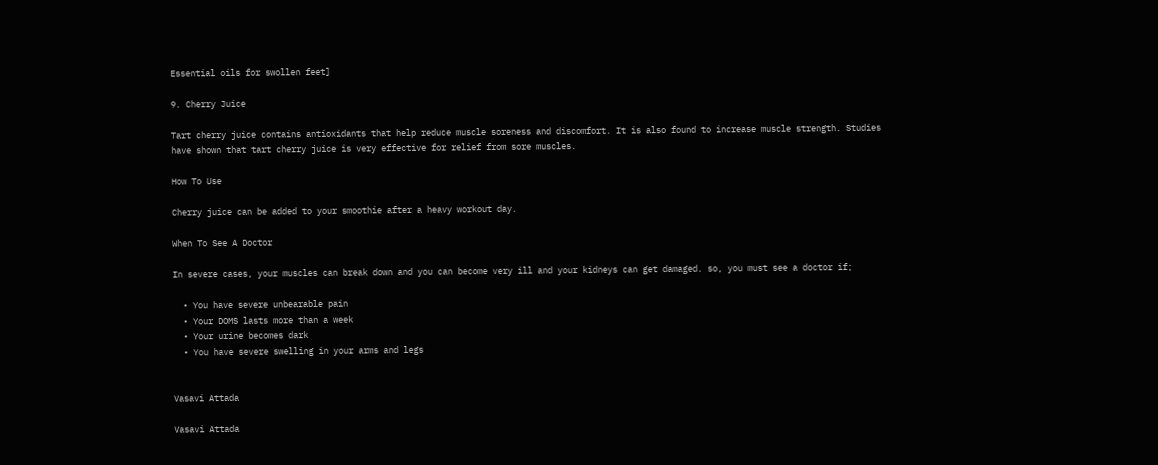Essential oils for swollen feet]

9. Cherry Juice

Tart cherry juice contains antioxidants that help reduce muscle soreness and discomfort. It is also found to increase muscle strength. Studies have shown that tart cherry juice is very effective for relief from sore muscles.

How To Use

Cherry juice can be added to your smoothie after a heavy workout day.

When To See A Doctor

In severe cases, your muscles can break down and you can become very ill and your kidneys can get damaged. so, you must see a doctor if;

  • You have severe unbearable pain
  • Your DOMS lasts more than a week
  • Your urine becomes dark
  • You have severe swelling in your arms and legs


Vasavi Attada

Vasavi Attada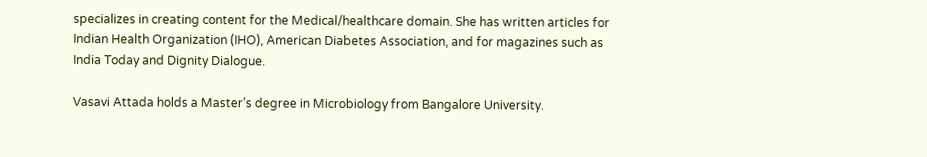specializes in creating content for the Medical/healthcare domain. She has written articles for Indian Health Organization (IHO), American Diabetes Association, and for magazines such as India Today and Dignity Dialogue.

Vasavi Attada holds a Master’s degree in Microbiology from Bangalore University.